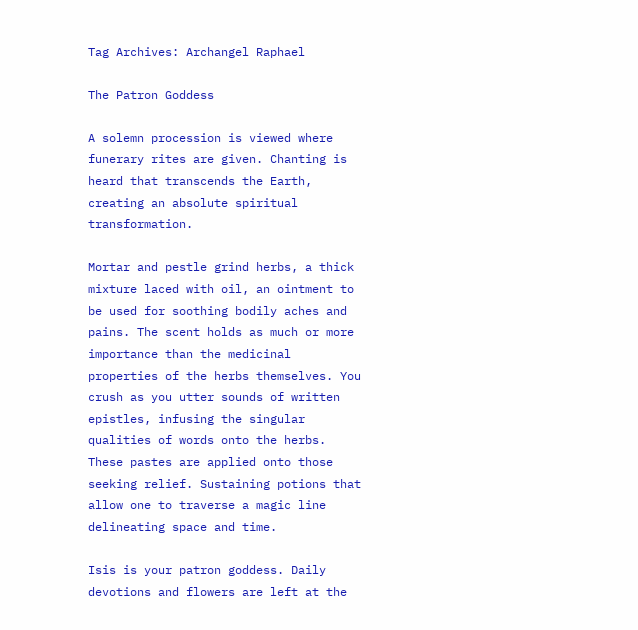Tag Archives: Archangel Raphael

The Patron Goddess

A solemn procession is viewed where funerary rites are given. Chanting is heard that transcends the Earth, creating an absolute spiritual transformation.

Mortar and pestle grind herbs, a thick mixture laced with oil, an ointment to be used for soothing bodily aches and pains. The scent holds as much or more importance than the medicinal properties of the herbs themselves. You crush as you utter sounds of written epistles, infusing the singular qualities of words onto the herbs. These pastes are applied onto those seeking relief. Sustaining potions that allow one to traverse a magic line delineating space and time.

Isis is your patron goddess. Daily devotions and flowers are left at the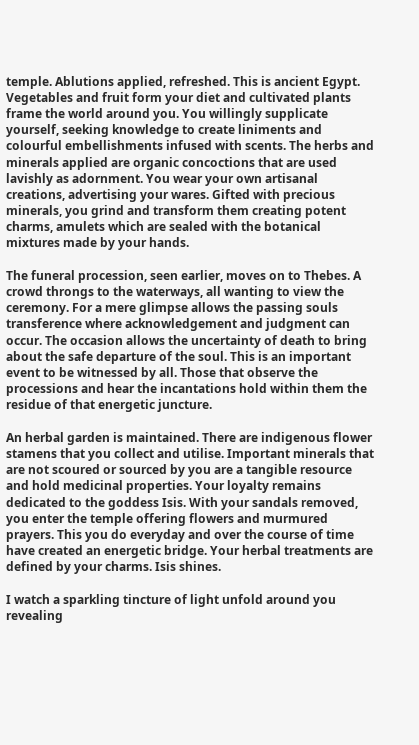temple. Ablutions applied, refreshed. This is ancient Egypt. Vegetables and fruit form your diet and cultivated plants frame the world around you. You willingly supplicate yourself, seeking knowledge to create liniments and colourful embellishments infused with scents. The herbs and minerals applied are organic concoctions that are used lavishly as adornment. You wear your own artisanal creations, advertising your wares. Gifted with precious minerals, you grind and transform them creating potent charms, amulets which are sealed with the botanical mixtures made by your hands.

The funeral procession, seen earlier, moves on to Thebes. A crowd throngs to the waterways, all wanting to view the ceremony. For a mere glimpse allows the passing souls transference where acknowledgement and judgment can occur. The occasion allows the uncertainty of death to bring about the safe departure of the soul. This is an important event to be witnessed by all. Those that observe the processions and hear the incantations hold within them the residue of that energetic juncture.

An herbal garden is maintained. There are indigenous flower stamens that you collect and utilise. Important minerals that are not scoured or sourced by you are a tangible resource and hold medicinal properties. Your loyalty remains dedicated to the goddess Isis. With your sandals removed, you enter the temple offering flowers and murmured prayers. This you do everyday and over the course of time have created an energetic bridge. Your herbal treatments are defined by your charms. Isis shines.

I watch a sparkling tincture of light unfold around you revealing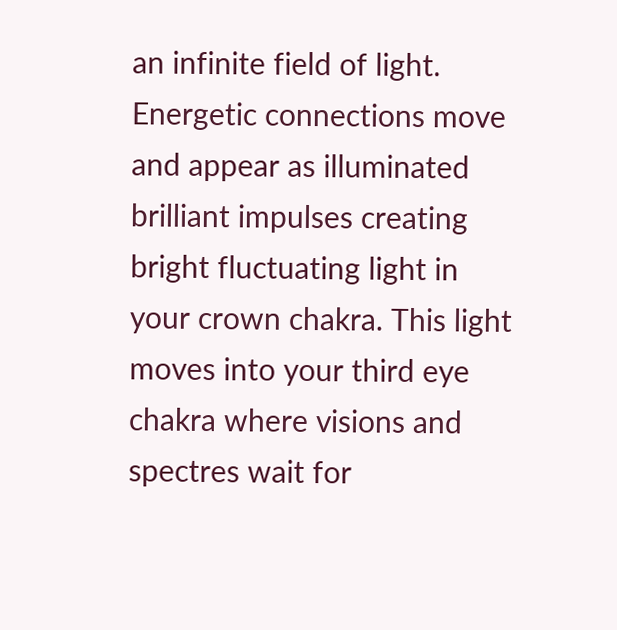an infinite field of light. Energetic connections move and appear as illuminated brilliant impulses creating bright fluctuating light in your crown chakra. This light moves into your third eye chakra where visions and spectres wait for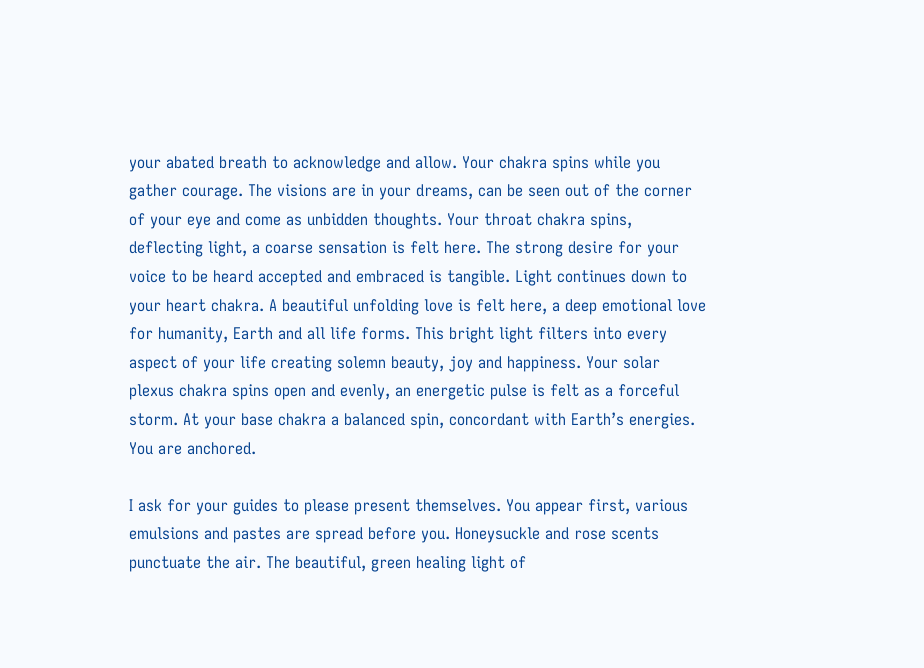your abated breath to acknowledge and allow. Your chakra spins while you gather courage. The visions are in your dreams, can be seen out of the corner of your eye and come as unbidden thoughts. Your throat chakra spins, deflecting light, a coarse sensation is felt here. The strong desire for your voice to be heard accepted and embraced is tangible. Light continues down to your heart chakra. A beautiful unfolding love is felt here, a deep emotional love for humanity, Earth and all life forms. This bright light filters into every aspect of your life creating solemn beauty, joy and happiness. Your solar plexus chakra spins open and evenly, an energetic pulse is felt as a forceful storm. At your base chakra a balanced spin, concordant with Earth’s energies. You are anchored.

I ask for your guides to please present themselves. You appear first, various emulsions and pastes are spread before you. Honeysuckle and rose scents punctuate the air. The beautiful, green healing light of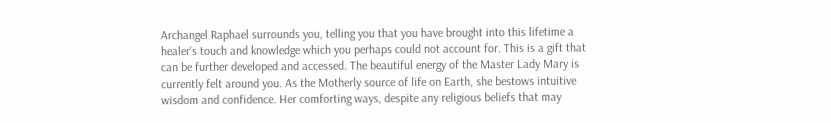Archangel Raphael surrounds you, telling you that you have brought into this lifetime a healer’s touch and knowledge which you perhaps could not account for. This is a gift that can be further developed and accessed. The beautiful energy of the Master Lady Mary is currently felt around you. As the Motherly source of life on Earth, she bestows intuitive wisdom and confidence. Her comforting ways, despite any religious beliefs that may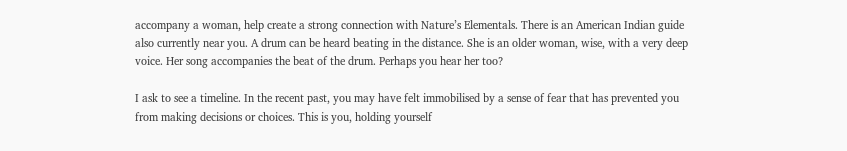accompany a woman, help create a strong connection with Nature’s Elementals. There is an American Indian guide also currently near you. A drum can be heard beating in the distance. She is an older woman, wise, with a very deep voice. Her song accompanies the beat of the drum. Perhaps you hear her too?

I ask to see a timeline. In the recent past, you may have felt immobilised by a sense of fear that has prevented you from making decisions or choices. This is you, holding yourself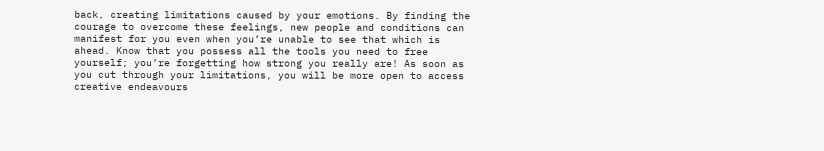back, creating limitations caused by your emotions. By finding the courage to overcome these feelings, new people and conditions can manifest for you even when you’re unable to see that which is ahead. Know that you possess all the tools you need to free yourself; you’re forgetting how strong you really are! As soon as you cut through your limitations, you will be more open to access creative endeavours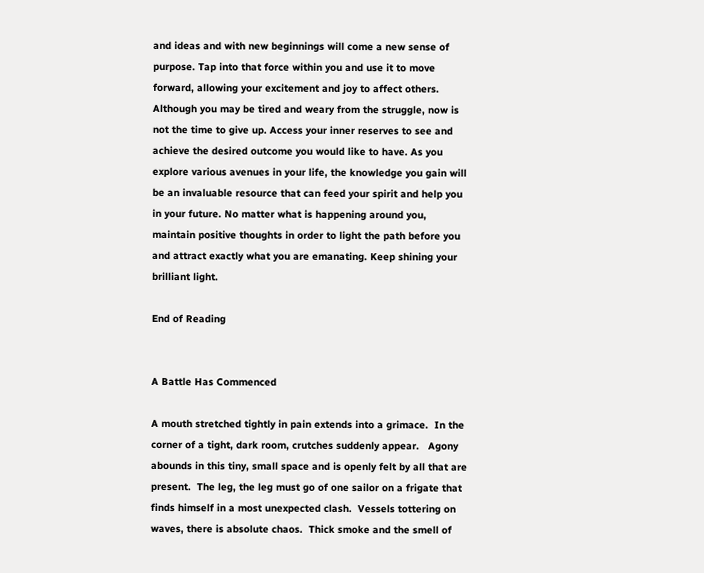and ideas and with new beginnings will come a new sense of purpose. Tap into that force within you and use it to move forward, allowing your excitement and joy to affect others. Although you may be tired and weary from the struggle, now is not the time to give up. Access your inner reserves to see and achieve the desired outcome you would like to have. As you explore various avenues in your life, the knowledge you gain will be an invaluable resource that can feed your spirit and help you in your future. No matter what is happening around you, maintain positive thoughts in order to light the path before you and attract exactly what you are emanating. Keep shining your brilliant light.

End of Reading


A Battle Has Commenced

A mouth stretched tightly in pain extends into a grimace.  In the corner of a tight, dark room, crutches suddenly appear.   Agony abounds in this tiny, small space and is openly felt by all that are present.  The leg, the leg must go of one sailor on a frigate that finds himself in a most unexpected clash.  Vessels tottering on waves, there is absolute chaos.  Thick smoke and the smell of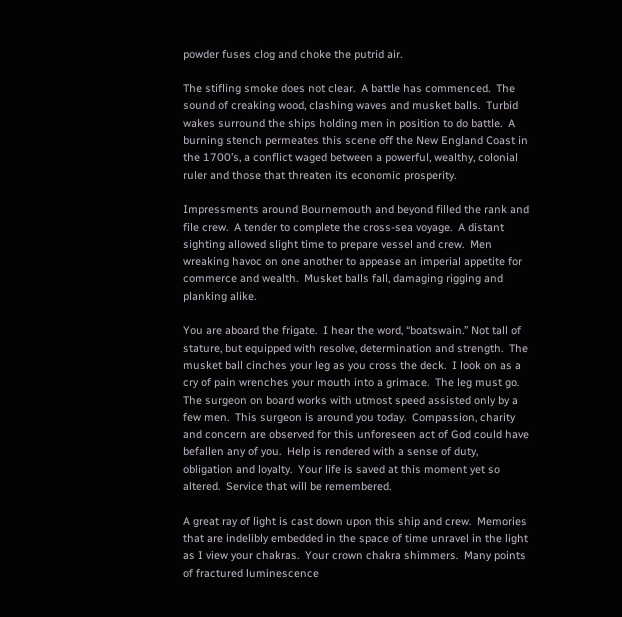powder fuses clog and choke the putrid air.

The stifling smoke does not clear.  A battle has commenced.  The sound of creaking wood, clashing waves and musket balls.  Turbid wakes surround the ships holding men in position to do battle.  A burning stench permeates this scene off the New England Coast in the 1700’s, a conflict waged between a powerful, wealthy, colonial ruler and those that threaten its economic prosperity.

Impressments around Bournemouth and beyond filled the rank and file crew.  A tender to complete the cross-sea voyage.  A distant sighting allowed slight time to prepare vessel and crew.  Men wreaking havoc on one another to appease an imperial appetite for commerce and wealth.  Musket balls fall, damaging rigging and planking alike.

You are aboard the frigate.  I hear the word, “boatswain.” Not tall of stature, but equipped with resolve, determination and strength.  The musket ball cinches your leg as you cross the deck.  I look on as a cry of pain wrenches your mouth into a grimace.  The leg must go.  The surgeon on board works with utmost speed assisted only by a few men.  This surgeon is around you today.  Compassion, charity and concern are observed for this unforeseen act of God could have befallen any of you.  Help is rendered with a sense of duty, obligation and loyalty.  Your life is saved at this moment yet so altered.  Service that will be remembered.

A great ray of light is cast down upon this ship and crew.  Memories that are indelibly embedded in the space of time unravel in the light as I view your chakras.  Your crown chakra shimmers.  Many points of fractured luminescence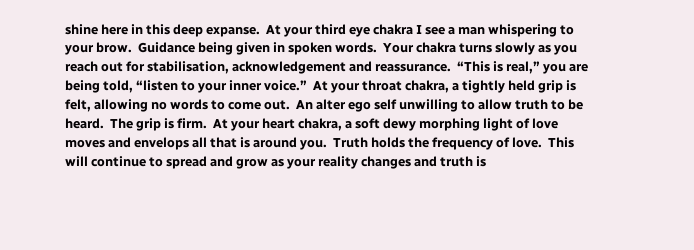shine here in this deep expanse.  At your third eye chakra I see a man whispering to your brow.  Guidance being given in spoken words.  Your chakra turns slowly as you reach out for stabilisation, acknowledgement and reassurance.  “This is real,” you are being told, “listen to your inner voice.”  At your throat chakra, a tightly held grip is felt, allowing no words to come out.  An alter ego self unwilling to allow truth to be heard.  The grip is firm.  At your heart chakra, a soft dewy morphing light of love moves and envelops all that is around you.  Truth holds the frequency of love.  This will continue to spread and grow as your reality changes and truth is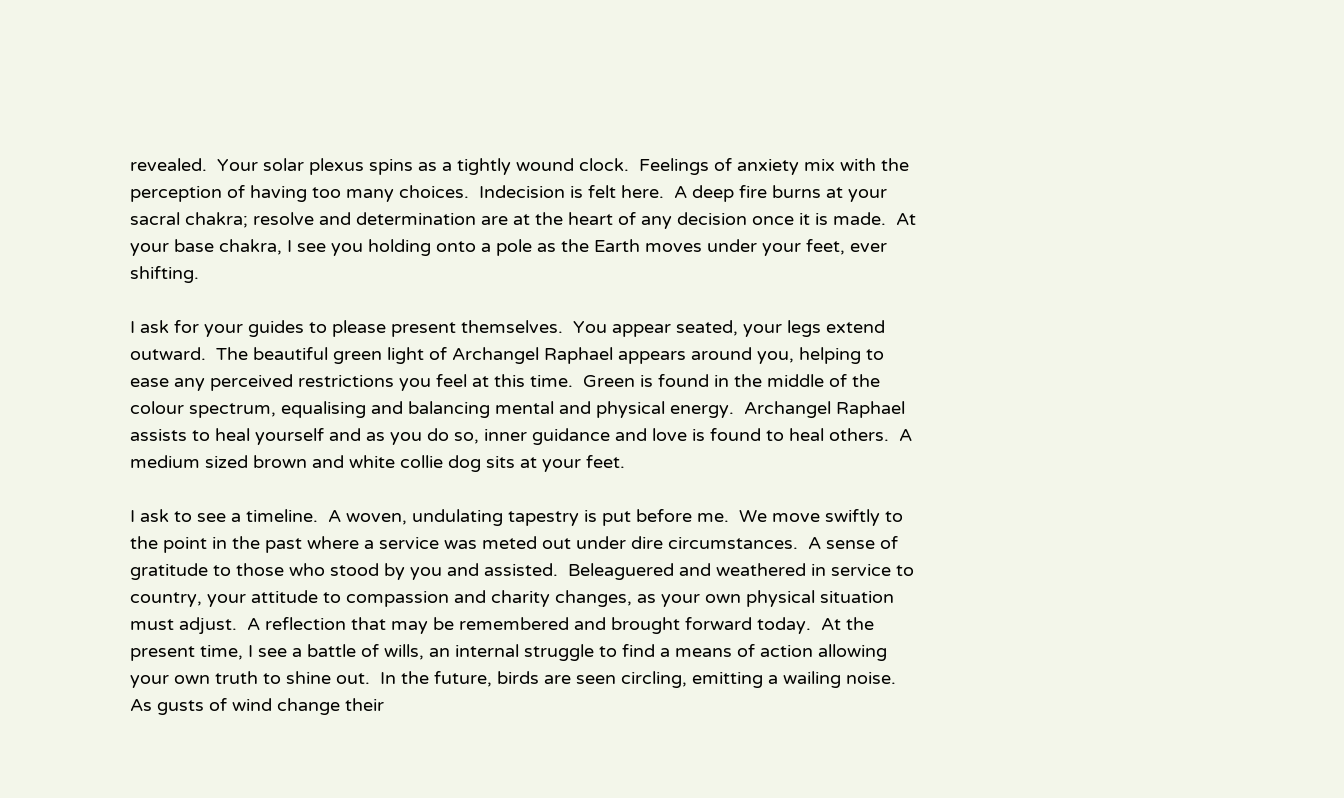revealed.  Your solar plexus spins as a tightly wound clock.  Feelings of anxiety mix with the perception of having too many choices.  Indecision is felt here.  A deep fire burns at your sacral chakra; resolve and determination are at the heart of any decision once it is made.  At your base chakra, I see you holding onto a pole as the Earth moves under your feet, ever shifting.

I ask for your guides to please present themselves.  You appear seated, your legs extend outward.  The beautiful green light of Archangel Raphael appears around you, helping to ease any perceived restrictions you feel at this time.  Green is found in the middle of the colour spectrum, equalising and balancing mental and physical energy.  Archangel Raphael assists to heal yourself and as you do so, inner guidance and love is found to heal others.  A medium sized brown and white collie dog sits at your feet.

I ask to see a timeline.  A woven, undulating tapestry is put before me.  We move swiftly to the point in the past where a service was meted out under dire circumstances.  A sense of gratitude to those who stood by you and assisted.  Beleaguered and weathered in service to country, your attitude to compassion and charity changes, as your own physical situation must adjust.  A reflection that may be remembered and brought forward today.  At the present time, I see a battle of wills, an internal struggle to find a means of action allowing your own truth to shine out.  In the future, birds are seen circling, emitting a wailing noise.  As gusts of wind change their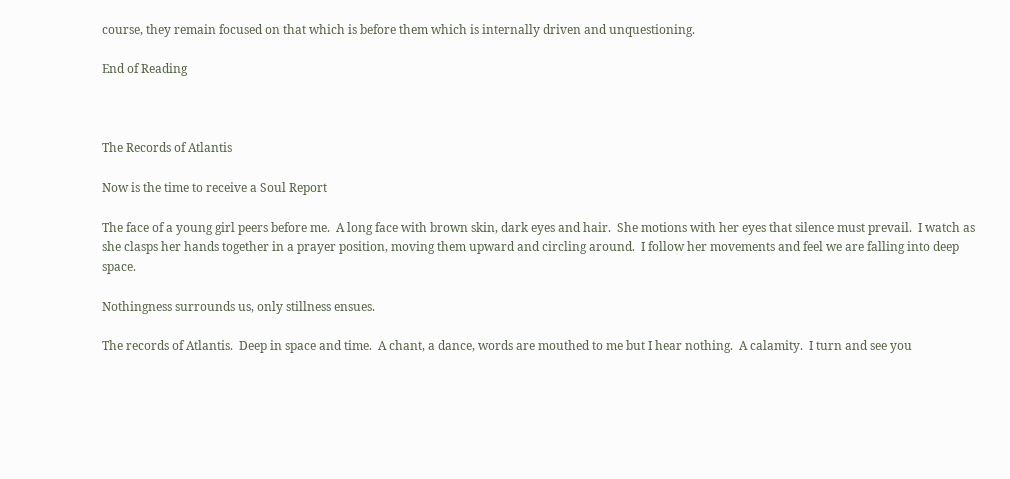course, they remain focused on that which is before them which is internally driven and unquestioning.

End of Reading



The Records of Atlantis

Now is the time to receive a Soul Report

The face of a young girl peers before me.  A long face with brown skin, dark eyes and hair.  She motions with her eyes that silence must prevail.  I watch as she clasps her hands together in a prayer position, moving them upward and circling around.  I follow her movements and feel we are falling into deep space.

Nothingness surrounds us, only stillness ensues.

The records of Atlantis.  Deep in space and time.  A chant, a dance, words are mouthed to me but I hear nothing.  A calamity.  I turn and see you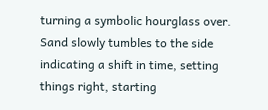turning a symbolic hourglass over.  Sand slowly tumbles to the side indicating a shift in time, setting things right, starting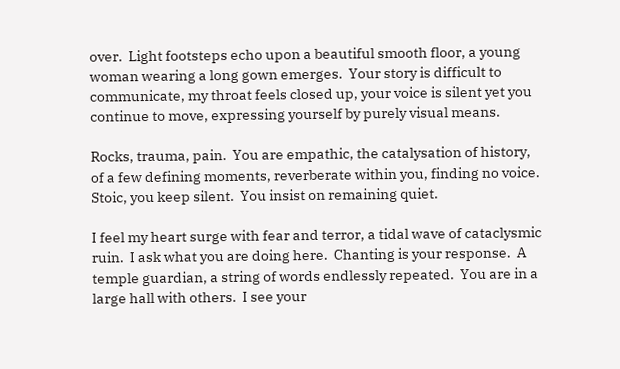over.  Light footsteps echo upon a beautiful smooth floor, a young woman wearing a long gown emerges.  Your story is difficult to communicate, my throat feels closed up, your voice is silent yet you continue to move, expressing yourself by purely visual means.

Rocks, trauma, pain.  You are empathic, the catalysation of history, of a few defining moments, reverberate within you, finding no voice.  Stoic, you keep silent.  You insist on remaining quiet.

I feel my heart surge with fear and terror, a tidal wave of cataclysmic ruin.  I ask what you are doing here.  Chanting is your response.  A temple guardian, a string of words endlessly repeated.  You are in a large hall with others.  I see your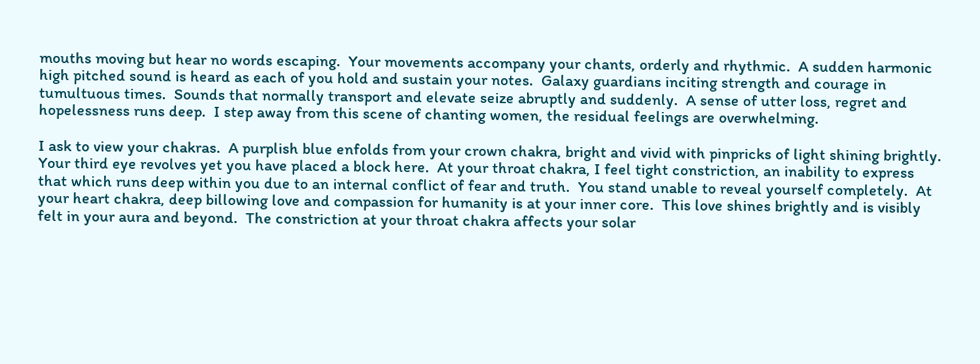mouths moving but hear no words escaping.  Your movements accompany your chants, orderly and rhythmic.  A sudden harmonic high pitched sound is heard as each of you hold and sustain your notes.  Galaxy guardians inciting strength and courage in tumultuous times.  Sounds that normally transport and elevate seize abruptly and suddenly.  A sense of utter loss, regret and hopelessness runs deep.  I step away from this scene of chanting women, the residual feelings are overwhelming.

I ask to view your chakras.  A purplish blue enfolds from your crown chakra, bright and vivid with pinpricks of light shining brightly.  Your third eye revolves yet you have placed a block here.  At your throat chakra, I feel tight constriction, an inability to express that which runs deep within you due to an internal conflict of fear and truth.  You stand unable to reveal yourself completely.  At your heart chakra, deep billowing love and compassion for humanity is at your inner core.  This love shines brightly and is visibly felt in your aura and beyond.  The constriction at your throat chakra affects your solar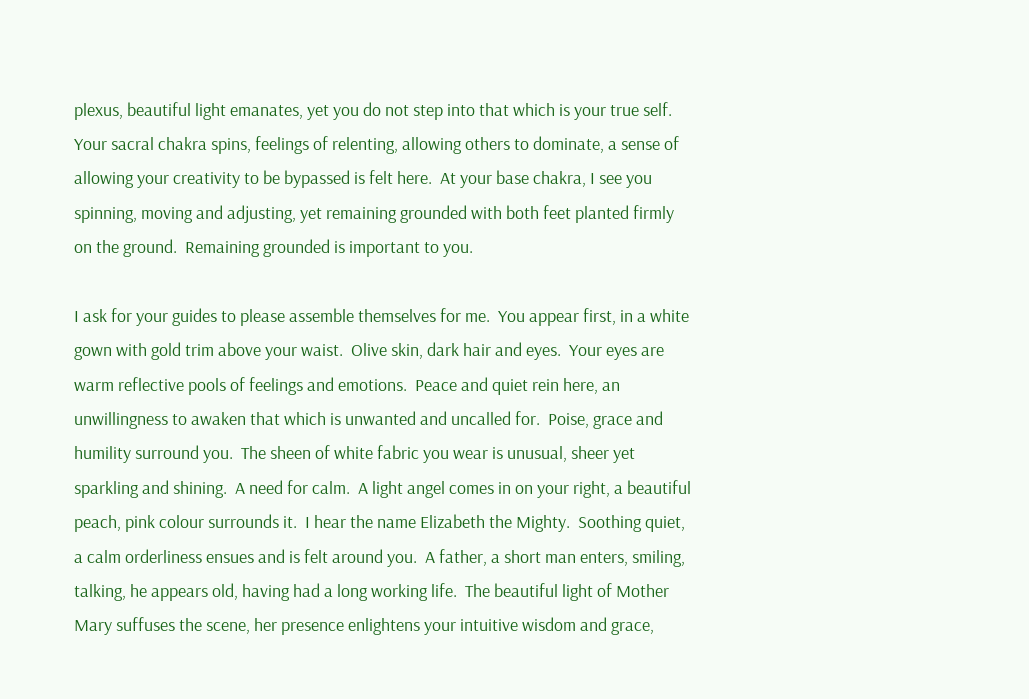plexus, beautiful light emanates, yet you do not step into that which is your true self.  Your sacral chakra spins, feelings of relenting, allowing others to dominate, a sense of allowing your creativity to be bypassed is felt here.  At your base chakra, I see you spinning, moving and adjusting, yet remaining grounded with both feet planted firmly on the ground.  Remaining grounded is important to you.

I ask for your guides to please assemble themselves for me.  You appear first, in a white gown with gold trim above your waist.  Olive skin, dark hair and eyes.  Your eyes are warm reflective pools of feelings and emotions.  Peace and quiet rein here, an unwillingness to awaken that which is unwanted and uncalled for.  Poise, grace and humility surround you.  The sheen of white fabric you wear is unusual, sheer yet sparkling and shining.  A need for calm.  A light angel comes in on your right, a beautiful peach, pink colour surrounds it.  I hear the name Elizabeth the Mighty.  Soothing quiet, a calm orderliness ensues and is felt around you.  A father, a short man enters, smiling, talking, he appears old, having had a long working life.  The beautiful light of Mother Mary suffuses the scene, her presence enlightens your intuitive wisdom and grace,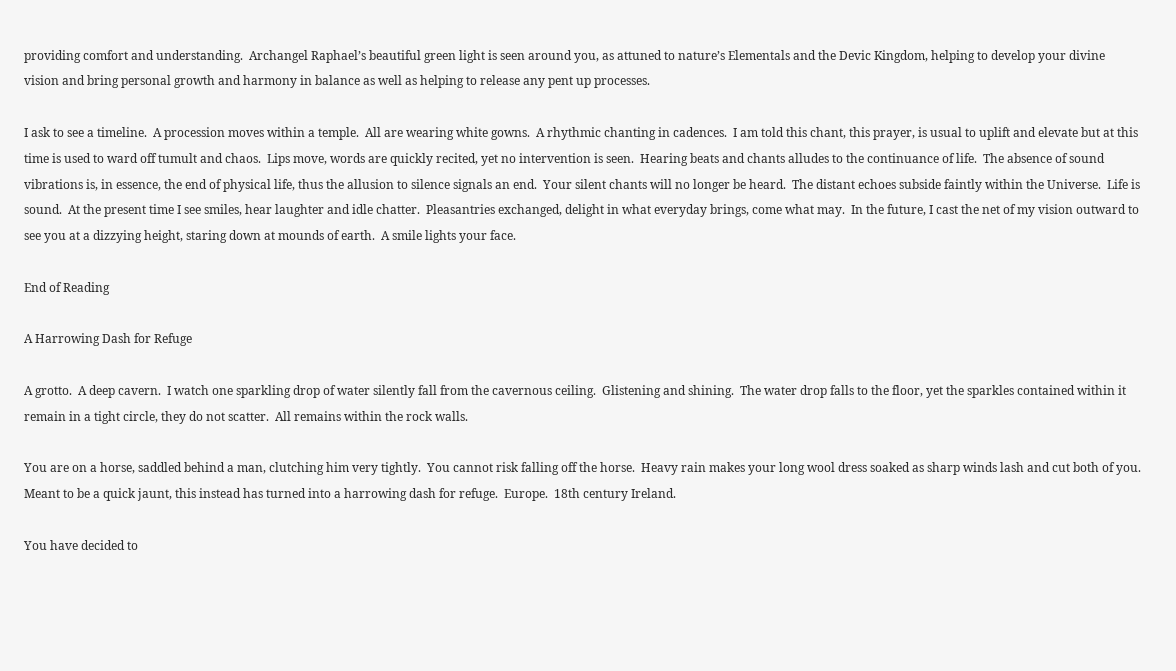providing comfort and understanding.  Archangel Raphael’s beautiful green light is seen around you, as attuned to nature’s Elementals and the Devic Kingdom, helping to develop your divine vision and bring personal growth and harmony in balance as well as helping to release any pent up processes.

I ask to see a timeline.  A procession moves within a temple.  All are wearing white gowns.  A rhythmic chanting in cadences.  I am told this chant, this prayer, is usual to uplift and elevate but at this time is used to ward off tumult and chaos.  Lips move, words are quickly recited, yet no intervention is seen.  Hearing beats and chants alludes to the continuance of life.  The absence of sound vibrations is, in essence, the end of physical life, thus the allusion to silence signals an end.  Your silent chants will no longer be heard.  The distant echoes subside faintly within the Universe.  Life is sound.  At the present time I see smiles, hear laughter and idle chatter.  Pleasantries exchanged, delight in what everyday brings, come what may.  In the future, I cast the net of my vision outward to see you at a dizzying height, staring down at mounds of earth.  A smile lights your face.

End of Reading

A Harrowing Dash for Refuge

A grotto.  A deep cavern.  I watch one sparkling drop of water silently fall from the cavernous ceiling.  Glistening and shining.  The water drop falls to the floor, yet the sparkles contained within it remain in a tight circle, they do not scatter.  All remains within the rock walls.

You are on a horse, saddled behind a man, clutching him very tightly.  You cannot risk falling off the horse.  Heavy rain makes your long wool dress soaked as sharp winds lash and cut both of you.  Meant to be a quick jaunt, this instead has turned into a harrowing dash for refuge.  Europe.  18th century Ireland.

You have decided to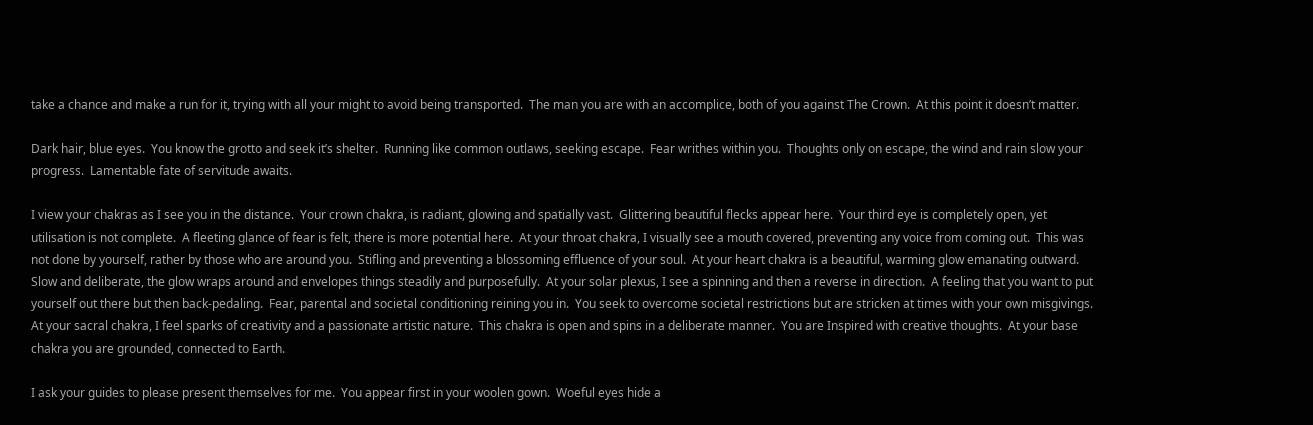take a chance and make a run for it, trying with all your might to avoid being transported.  The man you are with an accomplice, both of you against The Crown.  At this point it doesn’t matter.

Dark hair, blue eyes.  You know the grotto and seek it’s shelter.  Running like common outlaws, seeking escape.  Fear writhes within you.  Thoughts only on escape, the wind and rain slow your progress.  Lamentable fate of servitude awaits.

I view your chakras as I see you in the distance.  Your crown chakra, is radiant, glowing and spatially vast.  Glittering beautiful flecks appear here.  Your third eye is completely open, yet utilisation is not complete.  A fleeting glance of fear is felt, there is more potential here.  At your throat chakra, I visually see a mouth covered, preventing any voice from coming out.  This was not done by yourself, rather by those who are around you.  Stifling and preventing a blossoming effluence of your soul.  At your heart chakra is a beautiful, warming glow emanating outward.  Slow and deliberate, the glow wraps around and envelopes things steadily and purposefully.  At your solar plexus, I see a spinning and then a reverse in direction.  A feeling that you want to put yourself out there but then back-pedaling.  Fear, parental and societal conditioning reining you in.  You seek to overcome societal restrictions but are stricken at times with your own misgivings.  At your sacral chakra, I feel sparks of creativity and a passionate artistic nature.  This chakra is open and spins in a deliberate manner.  You are Inspired with creative thoughts.  At your base chakra you are grounded, connected to Earth.

I ask your guides to please present themselves for me.  You appear first in your woolen gown.  Woeful eyes hide a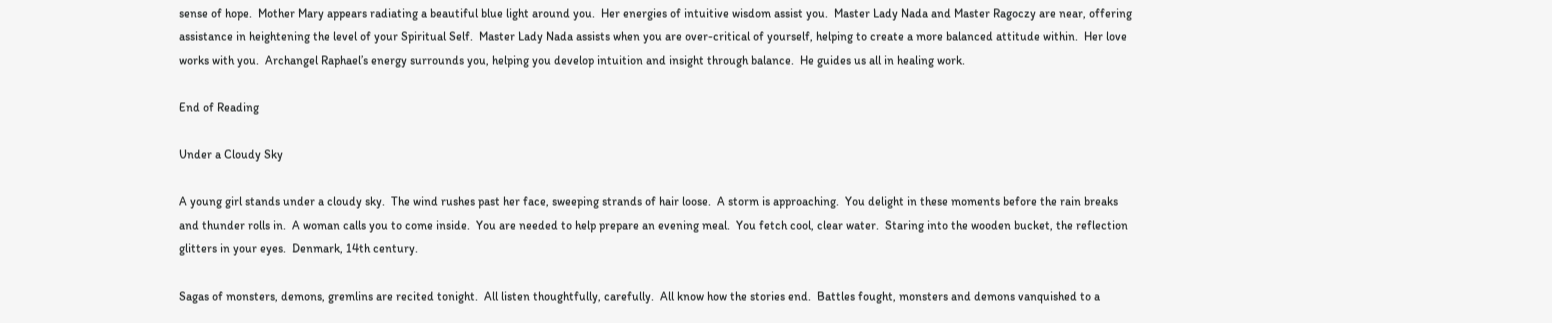sense of hope.  Mother Mary appears radiating a beautiful blue light around you.  Her energies of intuitive wisdom assist you.  Master Lady Nada and Master Ragoczy are near, offering assistance in heightening the level of your Spiritual Self.  Master Lady Nada assists when you are over-critical of yourself, helping to create a more balanced attitude within.  Her love works with you.  Archangel Raphael’s energy surrounds you, helping you develop intuition and insight through balance.  He guides us all in healing work.

End of Reading

Under a Cloudy Sky

A young girl stands under a cloudy sky.  The wind rushes past her face, sweeping strands of hair loose.  A storm is approaching.  You delight in these moments before the rain breaks and thunder rolls in.  A woman calls you to come inside.  You are needed to help prepare an evening meal.  You fetch cool, clear water.  Staring into the wooden bucket, the reflection glitters in your eyes.  Denmark, 14th century.

Sagas of monsters, demons, gremlins are recited tonight.  All listen thoughtfully, carefully.  All know how the stories end.  Battles fought, monsters and demons vanquished to a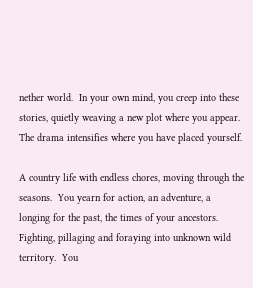nether world.  In your own mind, you creep into these stories, quietly weaving a new plot where you appear.  The drama intensifies where you have placed yourself.

A country life with endless chores, moving through the seasons.  You yearn for action, an adventure, a longing for the past, the times of your ancestors.  Fighting, pillaging and foraying into unknown wild territory.  You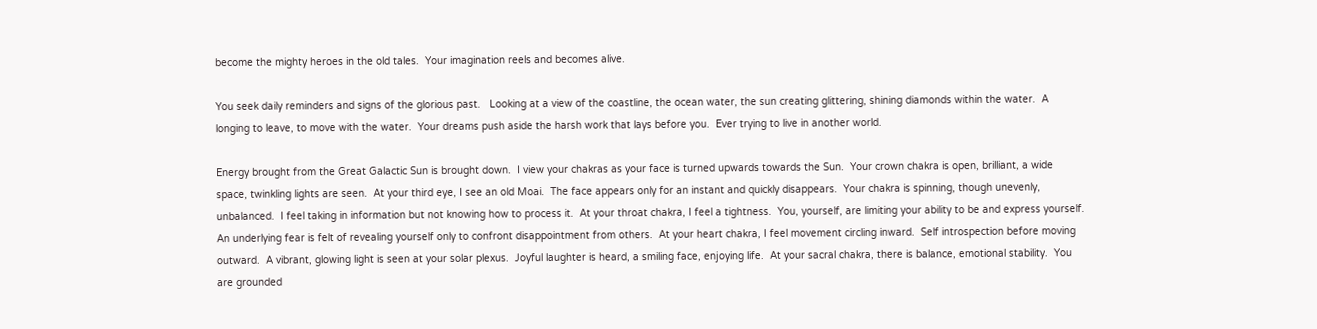become the mighty heroes in the old tales.  Your imagination reels and becomes alive.

You seek daily reminders and signs of the glorious past.   Looking at a view of the coastline, the ocean water, the sun creating glittering, shining diamonds within the water.  A longing to leave, to move with the water.  Your dreams push aside the harsh work that lays before you.  Ever trying to live in another world.

Energy brought from the Great Galactic Sun is brought down.  I view your chakras as your face is turned upwards towards the Sun.  Your crown chakra is open, brilliant, a wide space, twinkling lights are seen.  At your third eye, I see an old Moai.  The face appears only for an instant and quickly disappears.  Your chakra is spinning, though unevenly, unbalanced.  I feel taking in information but not knowing how to process it.  At your throat chakra, I feel a tightness.  You, yourself, are limiting your ability to be and express yourself.  An underlying fear is felt of revealing yourself only to confront disappointment from others.  At your heart chakra, I feel movement circling inward.  Self introspection before moving outward.  A vibrant, glowing light is seen at your solar plexus.  Joyful laughter is heard, a smiling face, enjoying life.  At your sacral chakra, there is balance, emotional stability.  You are grounded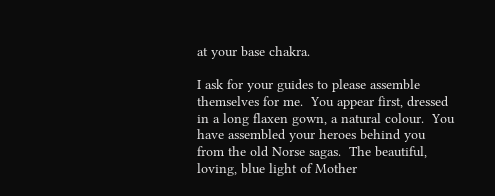at your base chakra.

I ask for your guides to please assemble themselves for me.  You appear first, dressed in a long flaxen gown, a natural colour.  You have assembled your heroes behind you from the old Norse sagas.  The beautiful, loving, blue light of Mother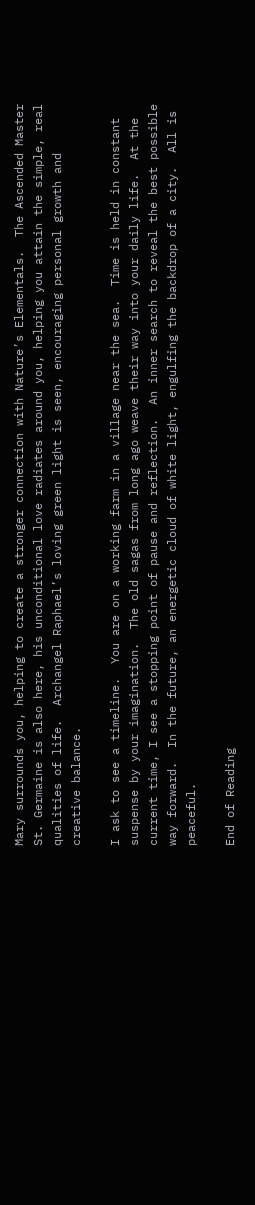Mary surrounds you, helping to create a stronger connection with Nature’s Elementals.  The Ascended Master St. Germaine is also here, his unconditional love radiates around you, helping you attain the simple, real qualities of life.  Archangel Raphael’s loving green light is seen, encouraging personal growth and creative balance.

I ask to see a timeline.  You are on a working farm in a village near the sea.  Time is held in constant suspense by your imagination.  The old sagas from long ago weave their way into your daily life.  At the current time, I see a stopping point of pause and reflection.  An inner search to reveal the best possible way forward.  In the future, an energetic cloud of white light, engulfing the backdrop of a city.  All is peaceful.

End of Reading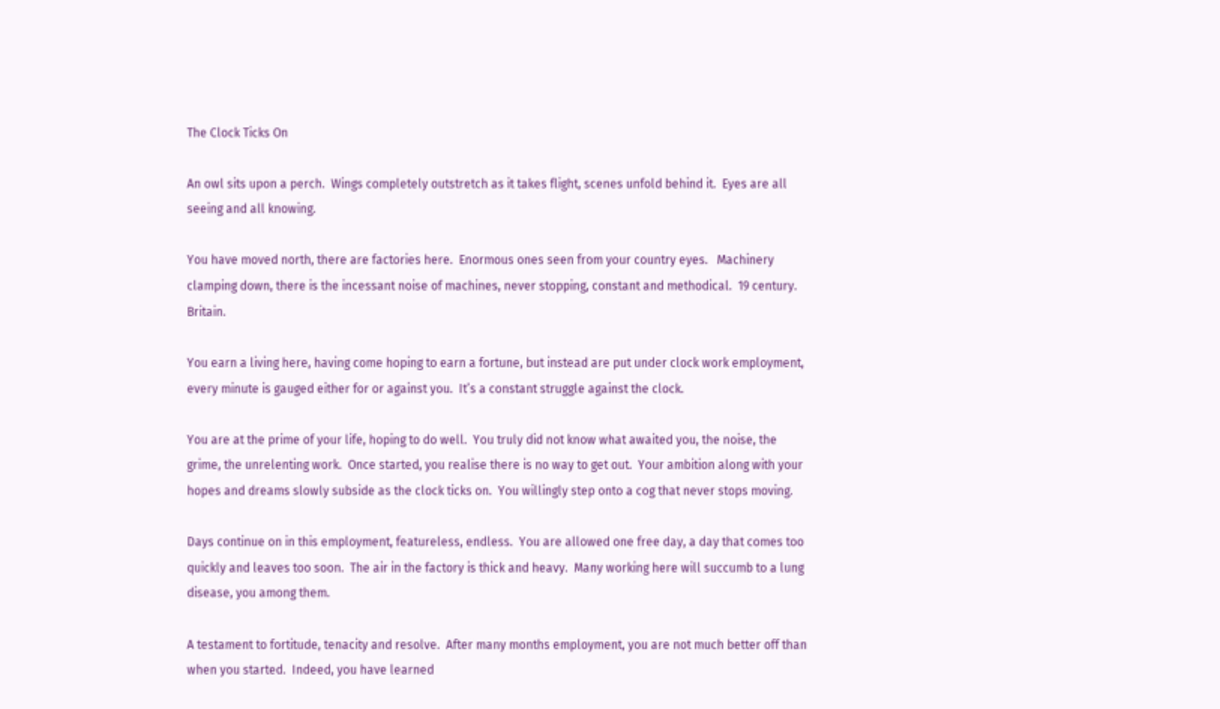The Clock Ticks On

An owl sits upon a perch.  Wings completely outstretch as it takes flight, scenes unfold behind it.  Eyes are all seeing and all knowing.

You have moved north, there are factories here.  Enormous ones seen from your country eyes.   Machinery clamping down, there is the incessant noise of machines, never stopping, constant and methodical.  19 century.  Britain.

You earn a living here, having come hoping to earn a fortune, but instead are put under clock work employment, every minute is gauged either for or against you.  It’s a constant struggle against the clock.

You are at the prime of your life, hoping to do well.  You truly did not know what awaited you, the noise, the grime, the unrelenting work.  Once started, you realise there is no way to get out.  Your ambition along with your hopes and dreams slowly subside as the clock ticks on.  You willingly step onto a cog that never stops moving.

Days continue on in this employment, featureless, endless.  You are allowed one free day, a day that comes too quickly and leaves too soon.  The air in the factory is thick and heavy.  Many working here will succumb to a lung disease, you among them.

A testament to fortitude, tenacity and resolve.  After many months employment, you are not much better off than when you started.  Indeed, you have learned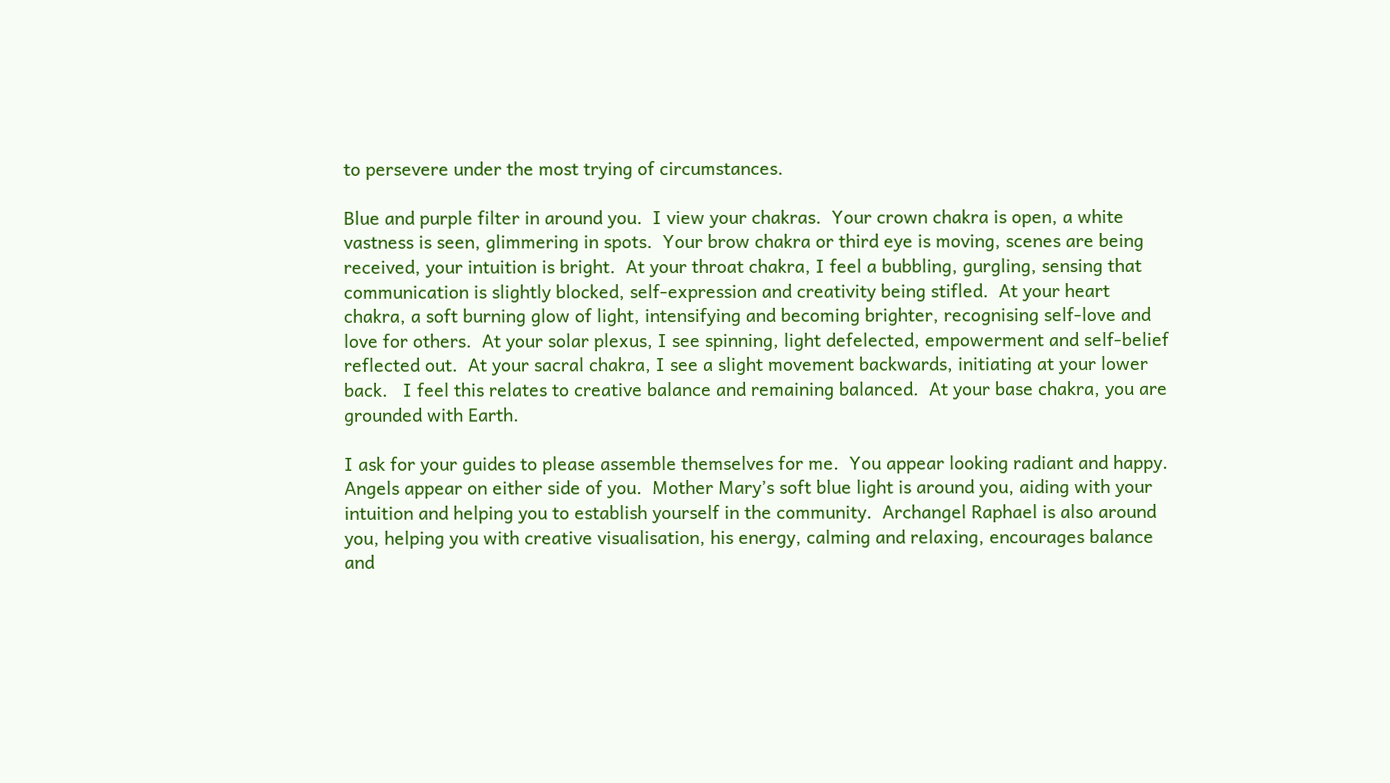to persevere under the most trying of circumstances.

Blue and purple filter in around you.  I view your chakras.  Your crown chakra is open, a white vastness is seen, glimmering in spots.  Your brow chakra or third eye is moving, scenes are being received, your intuition is bright.  At your throat chakra, I feel a bubbling, gurgling, sensing that communication is slightly blocked, self-expression and creativity being stifled.  At your heart chakra, a soft burning glow of light, intensifying and becoming brighter, recognising self-love and love for others.  At your solar plexus, I see spinning, light defelected, empowerment and self-belief reflected out.  At your sacral chakra, I see a slight movement backwards, initiating at your lower back.   I feel this relates to creative balance and remaining balanced.  At your base chakra, you are grounded with Earth.

I ask for your guides to please assemble themselves for me.  You appear looking radiant and happy.  Angels appear on either side of you.  Mother Mary’s soft blue light is around you, aiding with your intuition and helping you to establish yourself in the community.  Archangel Raphael is also around you, helping you with creative visualisation, his energy, calming and relaxing, encourages balance and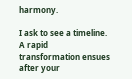harmony.

I ask to see a timeline.  A rapid transformation ensues after your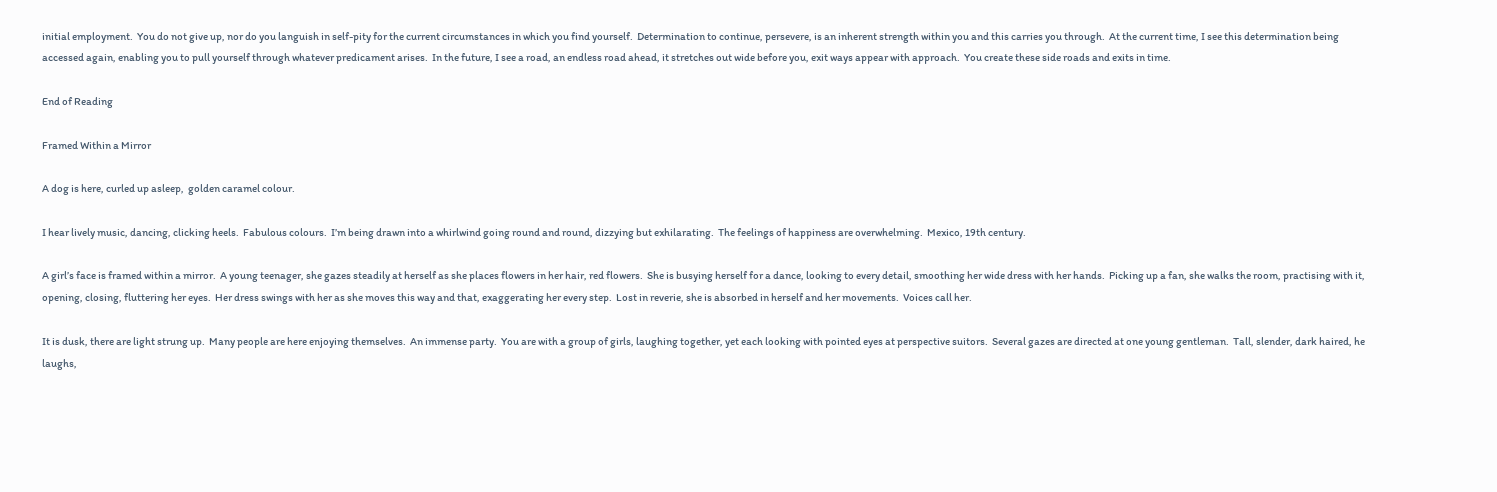initial employment.  You do not give up, nor do you languish in self-pity for the current circumstances in which you find yourself.  Determination to continue, persevere, is an inherent strength within you and this carries you through.  At the current time, I see this determination being accessed again, enabling you to pull yourself through whatever predicament arises.  In the future, I see a road, an endless road ahead, it stretches out wide before you, exit ways appear with approach.  You create these side roads and exits in time.

End of Reading

Framed Within a Mirror

A dog is here, curled up asleep,  golden caramel colour.

I hear lively music, dancing, clicking heels.  Fabulous colours.  I’m being drawn into a whirlwind going round and round, dizzying but exhilarating.  The feelings of happiness are overwhelming.  Mexico, 19th century.

A girl’s face is framed within a mirror.  A young teenager, she gazes steadily at herself as she places flowers in her hair, red flowers.  She is busying herself for a dance, looking to every detail, smoothing her wide dress with her hands.  Picking up a fan, she walks the room, practising with it, opening, closing, fluttering her eyes.  Her dress swings with her as she moves this way and that, exaggerating her every step.  Lost in reverie, she is absorbed in herself and her movements.  Voices call her.

It is dusk, there are light strung up.  Many people are here enjoying themselves.  An immense party.  You are with a group of girls, laughing together, yet each looking with pointed eyes at perspective suitors.  Several gazes are directed at one young gentleman.  Tall, slender, dark haired, he laughs,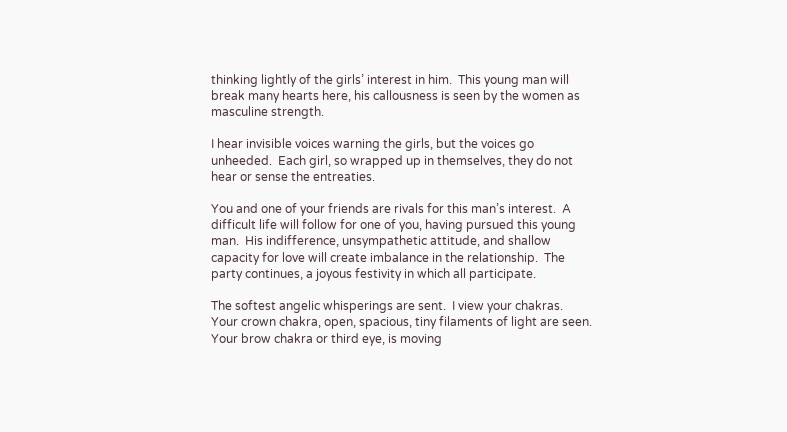thinking lightly of the girls’ interest in him.  This young man will break many hearts here, his callousness is seen by the women as masculine strength.

I hear invisible voices warning the girls, but the voices go unheeded.  Each girl, so wrapped up in themselves, they do not hear or sense the entreaties.

You and one of your friends are rivals for this man’s interest.  A difficult life will follow for one of you, having pursued this young man.  His indifference, unsympathetic attitude, and shallow capacity for love will create imbalance in the relationship.  The party continues, a joyous festivity in which all participate.

The softest angelic whisperings are sent.  I view your chakras.  Your crown chakra, open, spacious, tiny filaments of light are seen.  Your brow chakra or third eye, is moving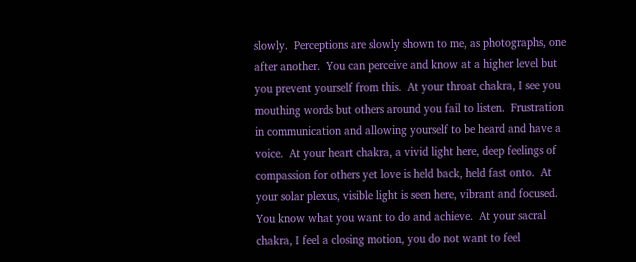slowly.  Perceptions are slowly shown to me, as photographs, one after another.  You can perceive and know at a higher level but you prevent yourself from this.  At your throat chakra, I see you mouthing words but others around you fail to listen.  Frustration in communication and allowing yourself to be heard and have a voice.  At your heart chakra, a vivid light here, deep feelings of compassion for others yet love is held back, held fast onto.  At your solar plexus, visible light is seen here, vibrant and focused.  You know what you want to do and achieve.  At your sacral chakra, I feel a closing motion, you do not want to feel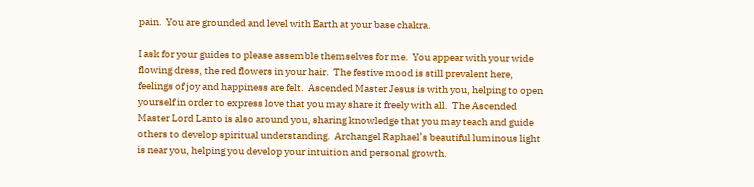pain.  You are grounded and level with Earth at your base chakra.

I ask for your guides to please assemble themselves for me.  You appear with your wide flowing dress, the red flowers in your hair.  The festive mood is still prevalent here, feelings of joy and happiness are felt.  Ascended Master Jesus is with you, helping to open yourself in order to express love that you may share it freely with all.  The Ascended Master Lord Lanto is also around you, sharing knowledge that you may teach and guide others to develop spiritual understanding.  Archangel Raphael’s beautiful luminous light is near you, helping you develop your intuition and personal growth.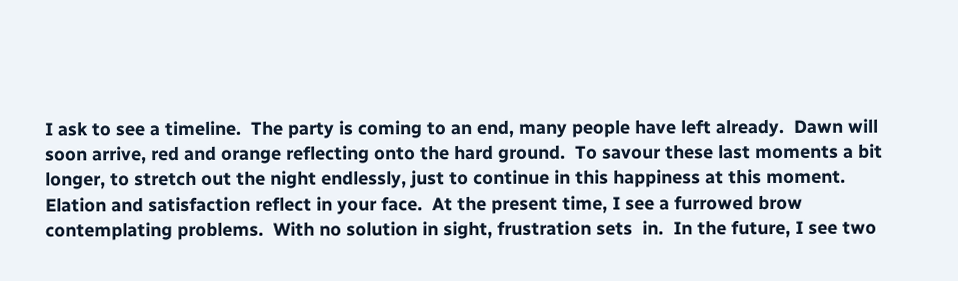I ask to see a timeline.  The party is coming to an end, many people have left already.  Dawn will soon arrive, red and orange reflecting onto the hard ground.  To savour these last moments a bit longer, to stretch out the night endlessly, just to continue in this happiness at this moment.  Elation and satisfaction reflect in your face.  At the present time, I see a furrowed brow contemplating problems.  With no solution in sight, frustration sets  in.  In the future, I see two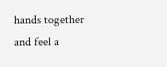hands together and feel a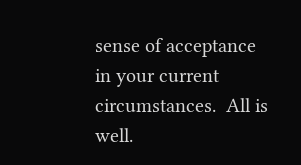sense of acceptance in your current circumstances.  All is well.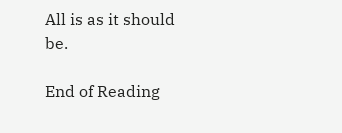All is as it should be.

End of Reading